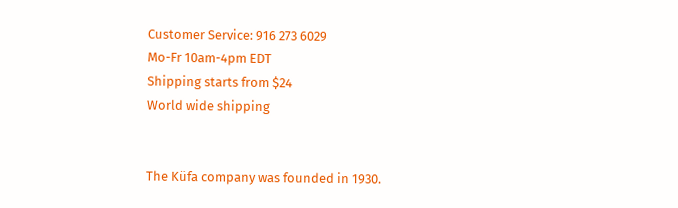Customer Service: 916 273 6029
Mo-Fr 10am-4pm EDT
Shipping starts from $24
World wide shipping


The Küfa company was founded in 1930.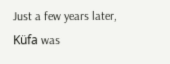Just a few years later, Küfa was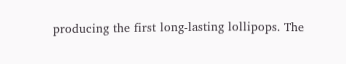producing the first long-lasting lollipops. The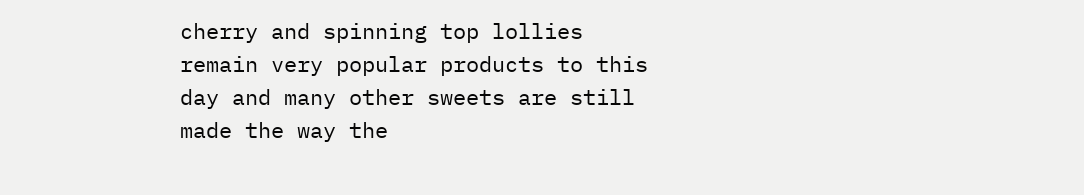cherry and spinning top lollies remain very popular products to this day and many other sweets are still made the way the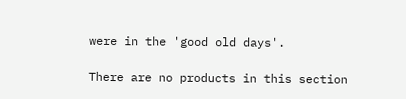were in the 'good old days'.

There are no products in this section